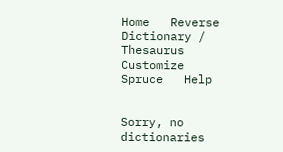Home   Reverse Dictionary / Thesaurus  Customize   Spruce   Help


Sorry, no dictionaries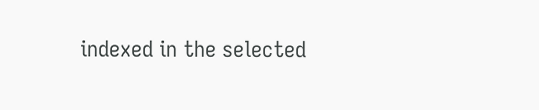indexed in the selected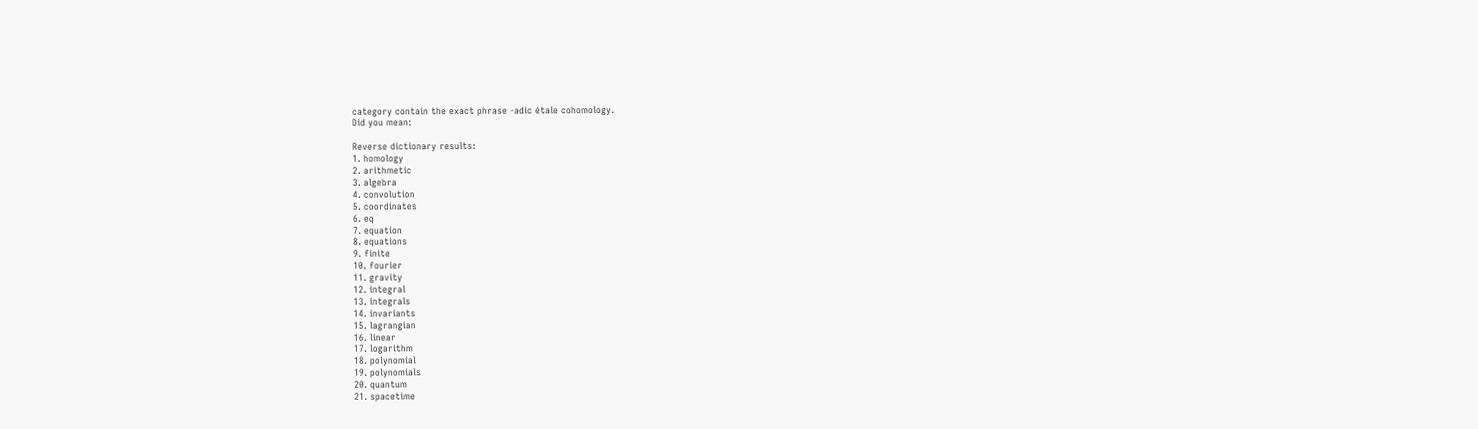category contain the exact phrase -adic étale cohomology.
Did you mean:

Reverse dictionary results:
1. homology
2. arithmetic
3. algebra
4. convolution
5. coordinates
6. eq
7. equation
8. equations
9. finite
10. fourier
11. gravity
12. integral
13. integrals
14. invariants
15. lagrangian
16. linear
17. logarithm
18. polynomial
19. polynomials
20. quantum
21. spacetime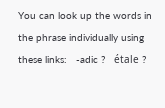You can look up the words in the phrase individually using these links:   -adic ?   étale ?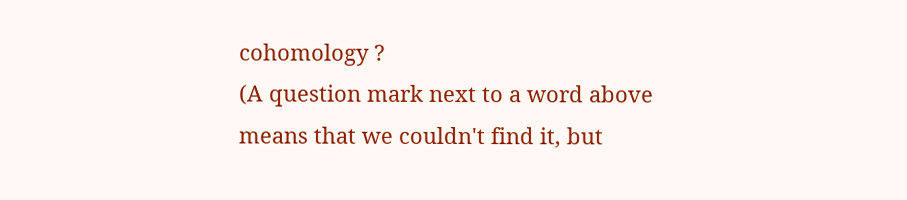cohomology ?
(A question mark next to a word above means that we couldn't find it, but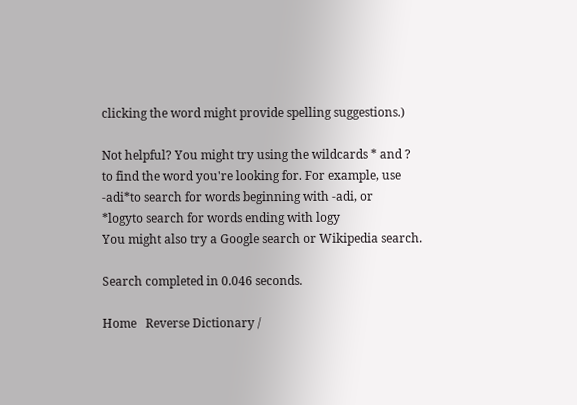clicking the word might provide spelling suggestions.)

Not helpful? You might try using the wildcards * and ? to find the word you're looking for. For example, use
-adi*to search for words beginning with -adi, or
*logyto search for words ending with logy
You might also try a Google search or Wikipedia search.

Search completed in 0.046 seconds.

Home   Reverse Dictionary /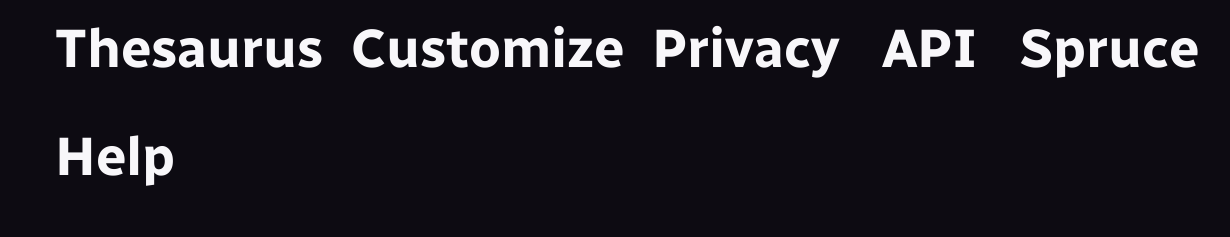Thesaurus  Customize  Privacy   API   Spruce   Help